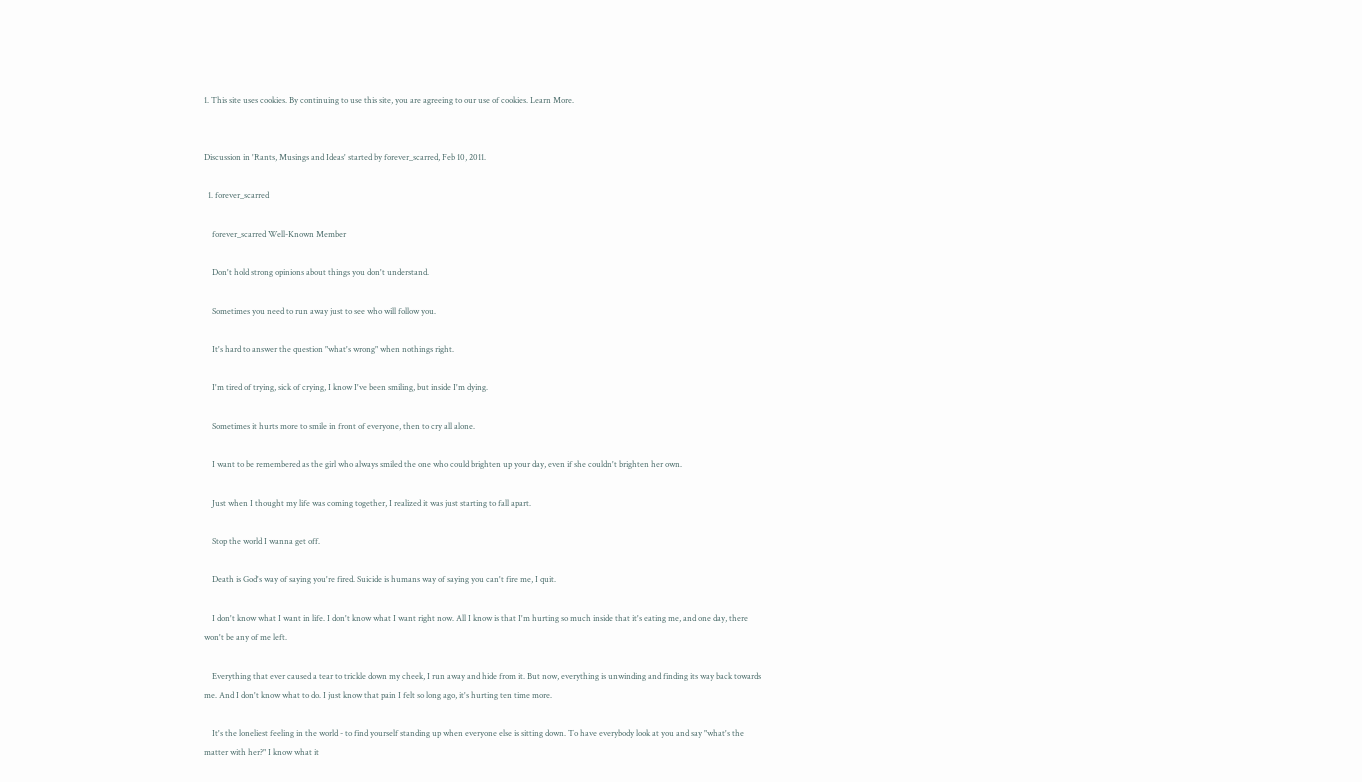1. This site uses cookies. By continuing to use this site, you are agreeing to our use of cookies. Learn More.


Discussion in 'Rants, Musings and Ideas' started by forever_scarred, Feb 10, 2011.

  1. forever_scarred

    forever_scarred Well-Known Member

    Don't hold strong opinions about things you don't understand.

    Sometimes you need to run away just to see who will follow you.

    It's hard to answer the question "what's wrong" when nothings right.

    I'm tired of trying, sick of crying, I know I've been smiling, but inside I'm dying.

    Sometimes it hurts more to smile in front of everyone, then to cry all alone.

    I want to be remembered as the girl who always smiled the one who could brighten up your day, even if she couldn't brighten her own.

    Just when I thought my life was coming together, I realized it was just starting to fall apart.

    Stop the world I wanna get off.

    Death is God's way of saying you're fired. Suicide is humans way of saying you can't fire me, I quit.

    I don't know what I want in life. I don't know what I want right now. All I know is that I'm hurting so much inside that it's eating me, and one day, there won't be any of me left.

    Everything that ever caused a tear to trickle down my cheek, I run away and hide from it. But now, everything is unwinding and finding its way back towards me. And I don't know what to do. I just know that pain I felt so long ago, it's hurting ten time more.

    It's the loneliest feeling in the world - to find yourself standing up when everyone else is sitting down. To have everybody look at you and say "what's the matter with her?" I know what it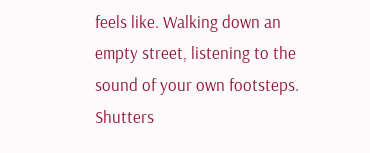feels like. Walking down an empty street, listening to the sound of your own footsteps. Shutters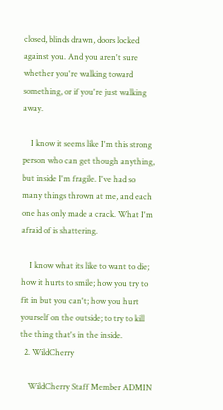closed, blinds drawn, doors locked against you. And you aren't sure whether you're walking toward something, or if you're just walking away.

    I know it seems like I'm this strong person who can get though anything, but inside I'm fragile. I've had so many things thrown at me, and each one has only made a crack. What I'm afraid of is shattering.

    I know what its like to want to die; how it hurts to smile; how you try to fit in but you can't; how you hurt yourself on the outside; to try to kill the thing that's in the inside.
  2. WildCherry

    WildCherry Staff Member ADMIN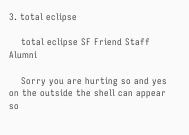3. total eclipse

    total eclipse SF Friend Staff Alumni

    Sorry you are hurting so and yes on the outside the shell can appear so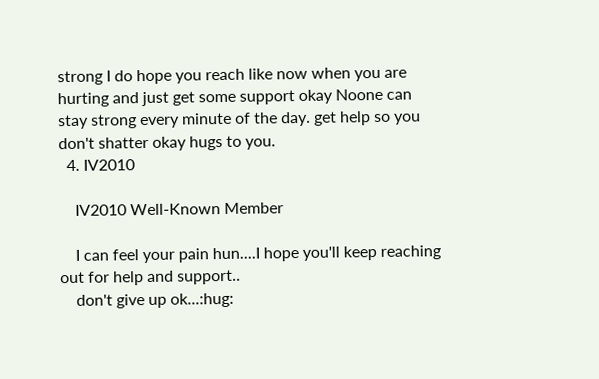strong I do hope you reach like now when you are hurting and just get some support okay Noone can stay strong every minute of the day. get help so you don't shatter okay hugs to you.
  4. IV2010

    IV2010 Well-Known Member

    I can feel your pain hun....I hope you'll keep reaching out for help and support..
    don't give up ok...:hug: